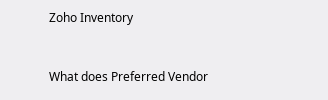Zoho Inventory


What does Preferred Vendor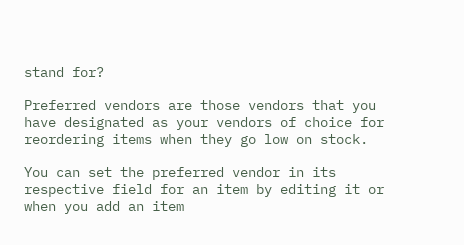stand for?

Preferred vendors are those vendors that you have designated as your vendors of choice for reordering items when they go low on stock.

You can set the preferred vendor in its respective field for an item by editing it or when you add an item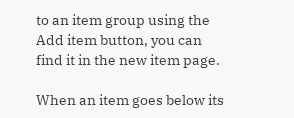to an item group using the Add item button, you can find it in the new item page.

When an item goes below its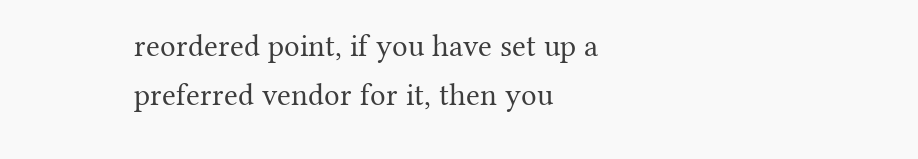reordered point, if you have set up a preferred vendor for it, then you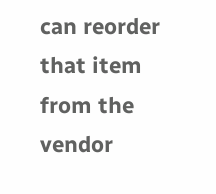can reorder that item from the vendor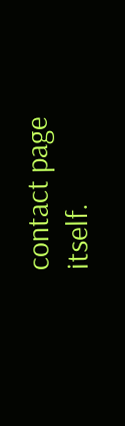contact page itself.